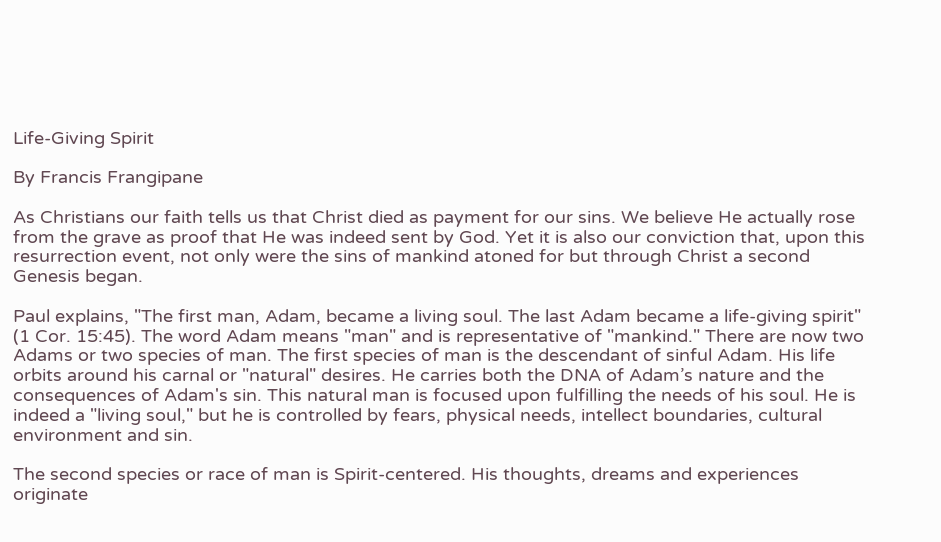Life-Giving Spirit

By Francis Frangipane

As Christians our faith tells us that Christ died as payment for our sins. We believe He actually rose from the grave as proof that He was indeed sent by God. Yet it is also our conviction that, upon this resurrection event, not only were the sins of mankind atoned for but through Christ a second Genesis began.

Paul explains, "The first man, Adam, became a living soul. The last Adam became a life-giving spirit" (1 Cor. 15:45). The word Adam means "man" and is representative of "mankind." There are now two Adams or two species of man. The first species of man is the descendant of sinful Adam. His life orbits around his carnal or "natural" desires. He carries both the DNA of Adam’s nature and the consequences of Adam's sin. This natural man is focused upon fulfilling the needs of his soul. He is indeed a "living soul," but he is controlled by fears, physical needs, intellect boundaries, cultural environment and sin.

The second species or race of man is Spirit-centered. His thoughts, dreams and experiences originate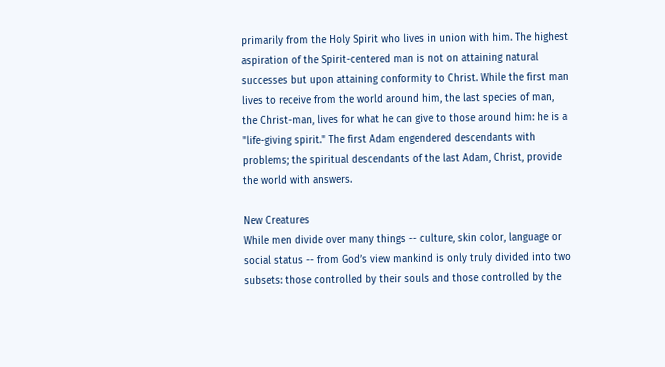primarily from the Holy Spirit who lives in union with him. The highest aspiration of the Spirit-centered man is not on attaining natural successes but upon attaining conformity to Christ. While the first man lives to receive from the world around him, the last species of man, the Christ-man, lives for what he can give to those around him: he is a "life-giving spirit." The first Adam engendered descendants with problems; the spiritual descendants of the last Adam, Christ, provide the world with answers.

New Creatures
While men divide over many things -- culture, skin color, language or social status -- from God’s view mankind is only truly divided into two subsets: those controlled by their souls and those controlled by the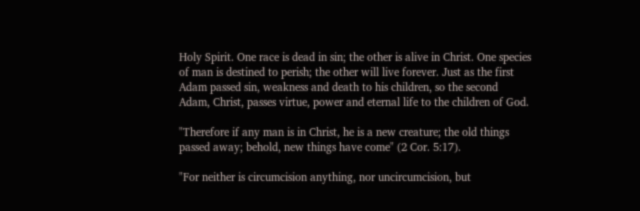Holy Spirit. One race is dead in sin; the other is alive in Christ. One species of man is destined to perish; the other will live forever. Just as the first Adam passed sin, weakness and death to his children, so the second Adam, Christ, passes virtue, power and eternal life to the children of God.

"Therefore if any man is in Christ, he is a new creature; the old things passed away; behold, new things have come" (2 Cor. 5:17).

"For neither is circumcision anything, nor uncircumcision, but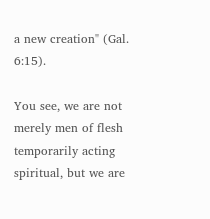a new creation" (Gal. 6:15).

You see, we are not merely men of flesh temporarily acting spiritual, but we are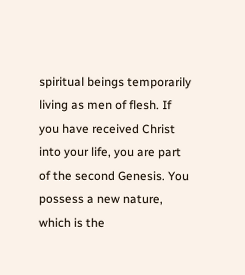spiritual beings temporarily living as men of flesh. If you have received Christ into your life, you are part of the second Genesis. You possess a new nature, which is the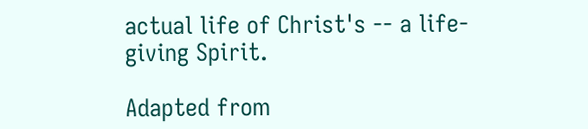actual life of Christ's -- a life-giving Spirit.

Adapted from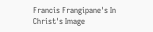Francis Frangipane's In Christ's Image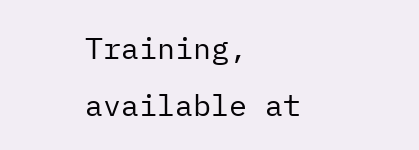Training, available at